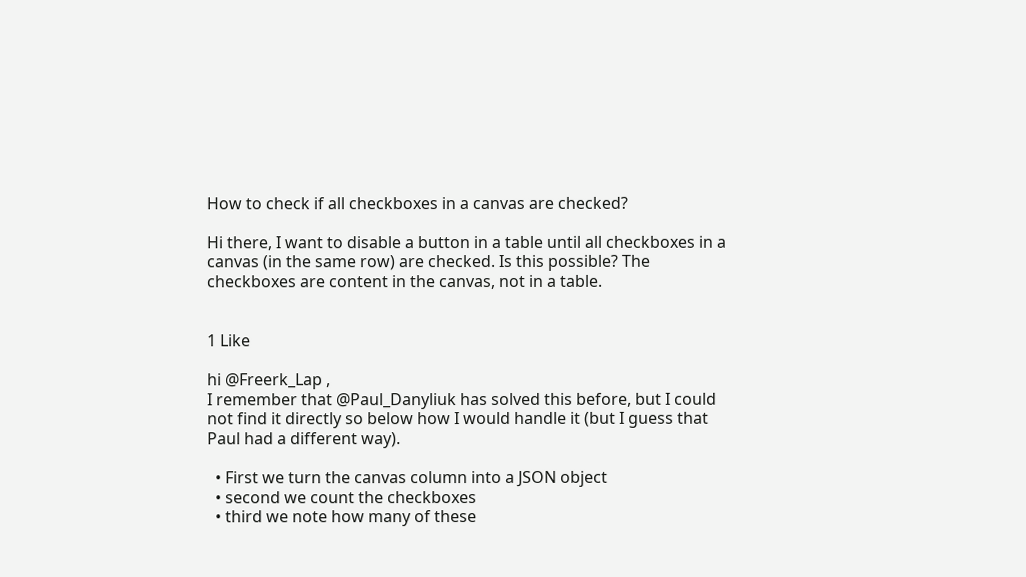How to check if all checkboxes in a canvas are checked?

Hi there, I want to disable a button in a table until all checkboxes in a canvas (in the same row) are checked. Is this possible? The checkboxes are content in the canvas, not in a table.


1 Like

hi @Freerk_Lap ,
I remember that @Paul_Danyliuk has solved this before, but I could not find it directly so below how I would handle it (but I guess that Paul had a different way).

  • First we turn the canvas column into a JSON object
  • second we count the checkboxes
  • third we note how many of these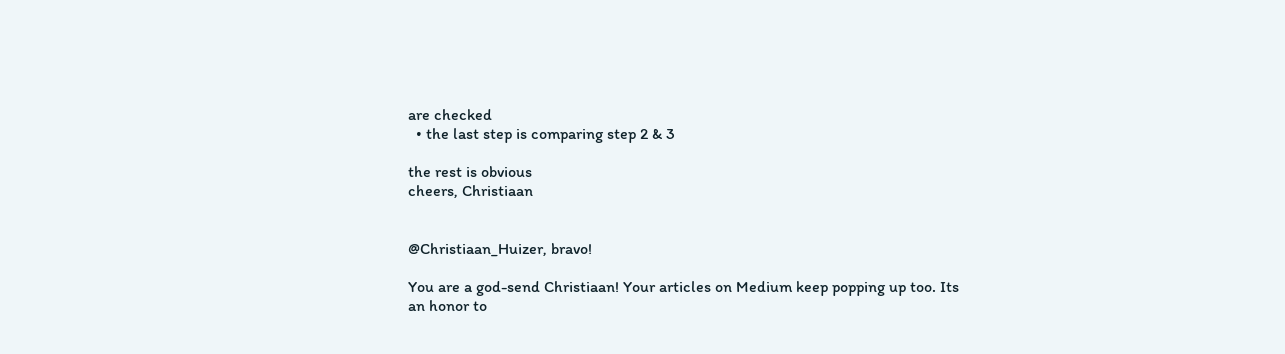are checked
  • the last step is comparing step 2 & 3

the rest is obvious
cheers, Christiaan


@Christiaan_Huizer, bravo!

You are a god-send Christiaan! Your articles on Medium keep popping up too. Its an honor to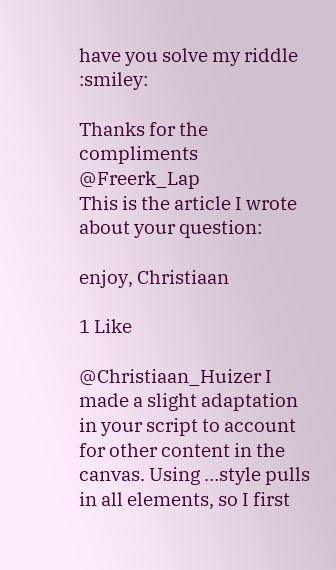have you solve my riddle :smiley:

Thanks for the compliments @Freerk_Lap
This is the article I wrote about your question:

enjoy, Christiaan

1 Like

@Christiaan_Huizer I made a slight adaptation in your script to account for other content in the canvas. Using …style pulls in all elements, so I first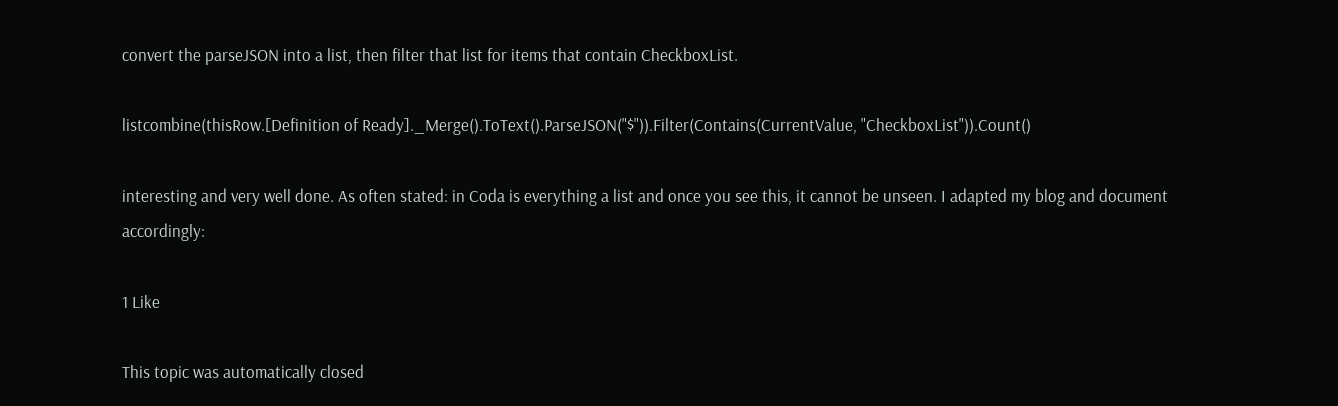convert the parseJSON into a list, then filter that list for items that contain CheckboxList.

listcombine(thisRow.[Definition of Ready]._Merge().ToText().ParseJSON("$")).Filter(Contains(CurrentValue, "CheckboxList")).Count()

interesting and very well done. As often stated: in Coda is everything a list and once you see this, it cannot be unseen. I adapted my blog and document accordingly:

1 Like

This topic was automatically closed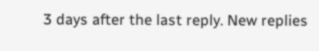3 days after the last reply. New replies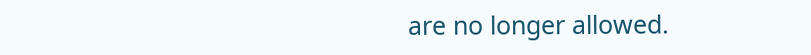are no longer allowed.